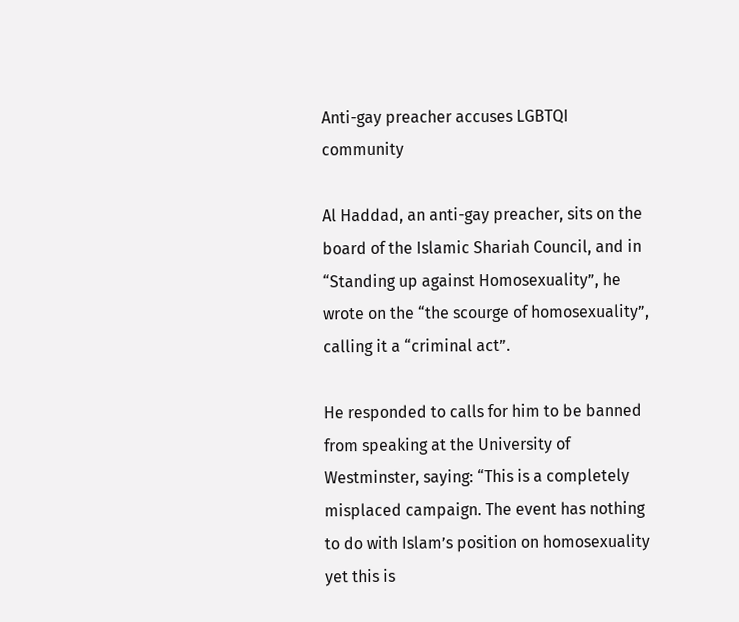Anti-gay preacher accuses LGBTQI community

Al Haddad, an anti-gay preacher, sits on the board of the Islamic Shariah Council, and in “Standing up against Homosexuality”, he wrote on the “the scourge of homosexuality”, calling it a “criminal act”.

He responded to calls for him to be banned from speaking at the University of Westminster, saying: “This is a completely misplaced campaign. The event has nothing to do with Islam’s position on homosexuality yet this is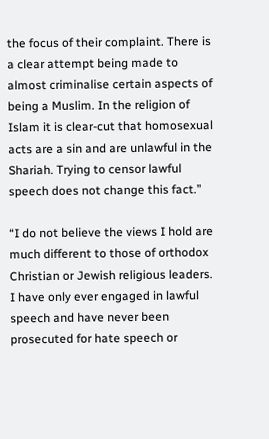the focus of their complaint. There is a clear attempt being made to almost criminalise certain aspects of being a Muslim. In the religion of Islam it is clear-cut that homosexual acts are a sin and are unlawful in the Shariah. Trying to censor lawful speech does not change this fact.”

“I do not believe the views I hold are much different to those of orthodox Christian or Jewish religious leaders. I have only ever engaged in lawful speech and have never been prosecuted for hate speech or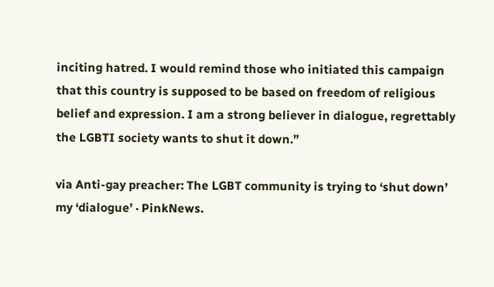inciting hatred. I would remind those who initiated this campaign that this country is supposed to be based on freedom of religious belief and expression. I am a strong believer in dialogue, regrettably the LGBTI society wants to shut it down.”

via Anti-gay preacher: The LGBT community is trying to ‘shut down’ my ‘dialogue’ · PinkNews.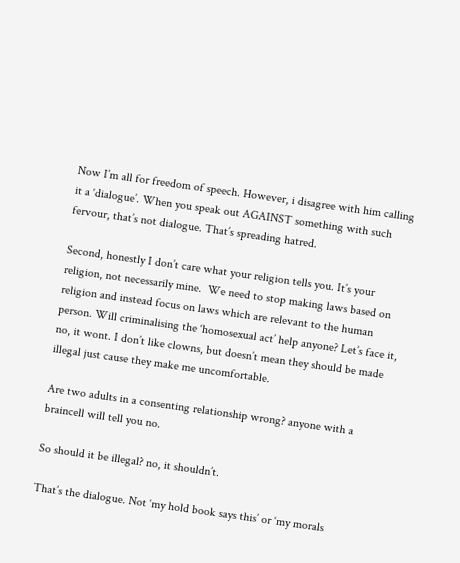Now I’m all for freedom of speech. However, i disagree with him calling it a ‘dialogue’. When you speak out AGAINST something with such fervour, that’s not dialogue. That’s spreading hatred.

Second, honestly I don’t care what your religion tells you. It’s your religion, not necessarily mine.  We need to stop making laws based on religion and instead focus on laws which are relevant to the human person. Will criminalising the ‘homosexual act’ help anyone? Let’s face it, no, it wont. I don’t like clowns, but doesn’t mean they should be made illegal just cause they make me uncomfortable.

Are two adults in a consenting relationship wrong? anyone with a braincell will tell you no.

So should it be illegal? no, it shouldn’t.

That’s the dialogue. Not ‘my hold book says this’ or ‘my morals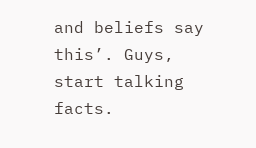and beliefs say this’. Guys, start talking facts.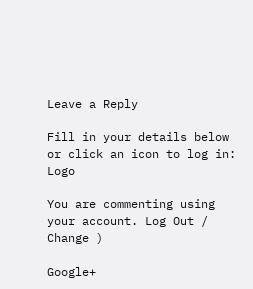Leave a Reply

Fill in your details below or click an icon to log in: Logo

You are commenting using your account. Log Out /  Change )

Google+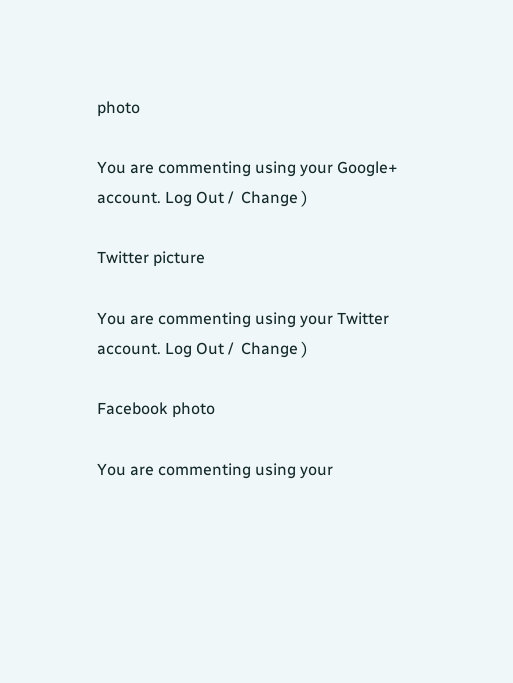photo

You are commenting using your Google+ account. Log Out /  Change )

Twitter picture

You are commenting using your Twitter account. Log Out /  Change )

Facebook photo

You are commenting using your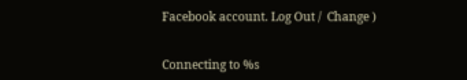Facebook account. Log Out /  Change )


Connecting to %s